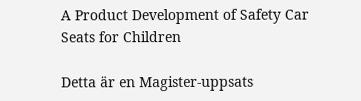A Product Development of Safety Car Seats for Children

Detta är en Magister-uppsats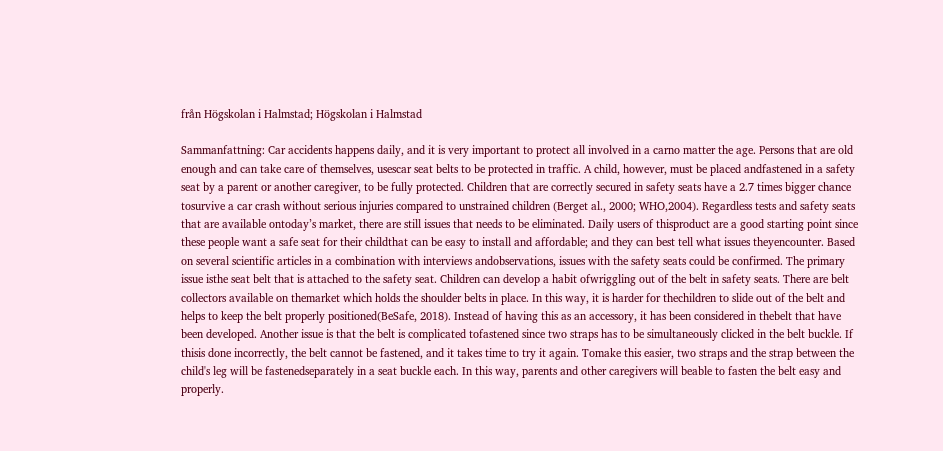från Högskolan i Halmstad; Högskolan i Halmstad

Sammanfattning: Car accidents happens daily, and it is very important to protect all involved in a carno matter the age. Persons that are old enough and can take care of themselves, usescar seat belts to be protected in traffic. A child, however, must be placed andfastened in a safety seat by a parent or another caregiver, to be fully protected. Children that are correctly secured in safety seats have a 2.7 times bigger chance tosurvive a car crash without serious injuries compared to unstrained children (Berget al., 2000; WHO,2004). Regardless tests and safety seats that are available ontoday’s market, there are still issues that needs to be eliminated. Daily users of thisproduct are a good starting point since these people want a safe seat for their childthat can be easy to install and affordable; and they can best tell what issues theyencounter. Based on several scientific articles in a combination with interviews andobservations, issues with the safety seats could be confirmed. The primary issue isthe seat belt that is attached to the safety seat. Children can develop a habit ofwriggling out of the belt in safety seats. There are belt collectors available on themarket which holds the shoulder belts in place. In this way, it is harder for thechildren to slide out of the belt and helps to keep the belt properly positioned(BeSafe, 2018). Instead of having this as an accessory, it has been considered in thebelt that have been developed. Another issue is that the belt is complicated tofastened since two straps has to be simultaneously clicked in the belt buckle. If thisis done incorrectly, the belt cannot be fastened, and it takes time to try it again. Tomake this easier, two straps and the strap between the child's leg will be fastenedseparately in a seat buckle each. In this way, parents and other caregivers will beable to fasten the belt easy and properly.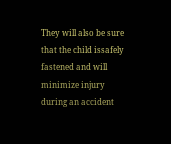They will also be sure that the child issafely fastened and will minimize injury during an accident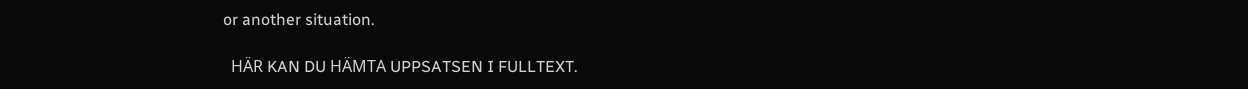or another situation.

  HÄR KAN DU HÄMTA UPPSATSEN I FULLTEXT.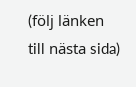(följ länken till nästa sida)